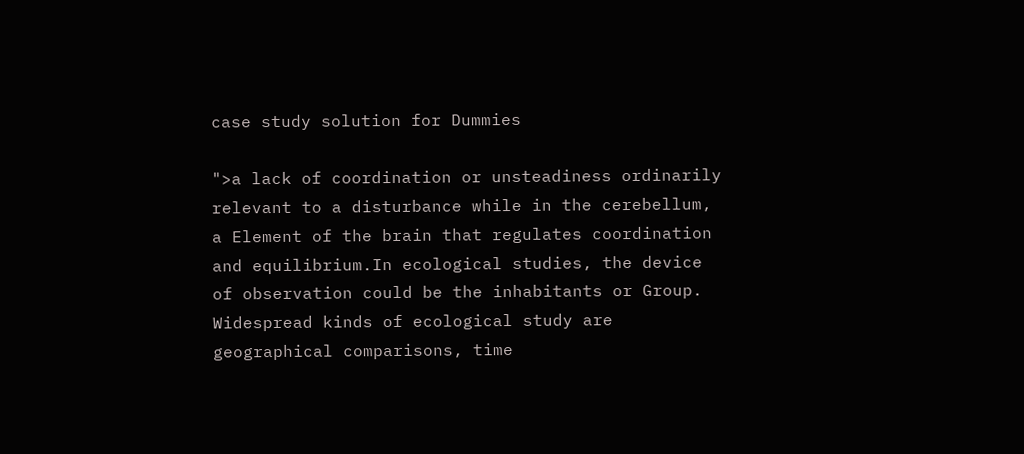case study solution for Dummies

">a lack of coordination or unsteadiness ordinarily relevant to a disturbance while in the cerebellum, a Element of the brain that regulates coordination and equilibrium.In ecological studies, the device of observation could be the inhabitants or Group. Widespread kinds of ecological study are geographical comparisons, time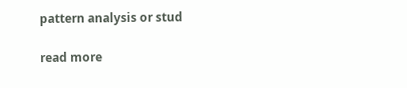pattern analysis or stud

read more